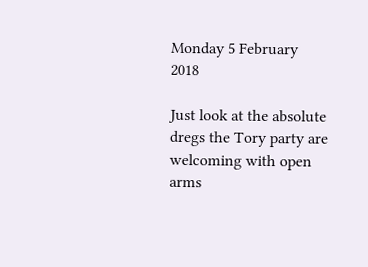Monday 5 February 2018

Just look at the absolute dregs the Tory party are welcoming with open arms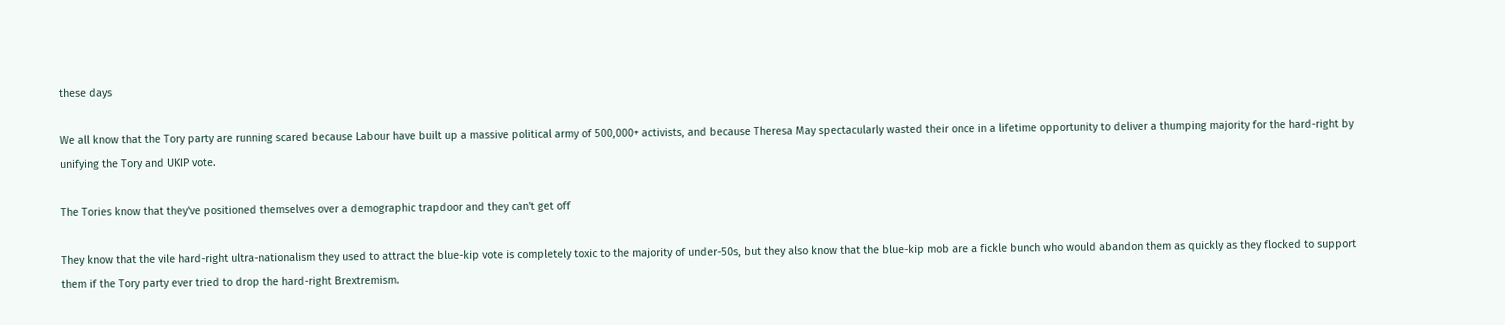these days

We all know that the Tory party are running scared because Labour have built up a massive political army of 500,000+ activists, and because Theresa May spectacularly wasted their once in a lifetime opportunity to deliver a thumping majority for the hard-right by unifying the Tory and UKIP vote.

The Tories know that they've positioned themselves over a demographic trapdoor and they can't get off

They know that the vile hard-right ultra-nationalism they used to attract the blue-kip vote is completely toxic to the majority of under-50s, but they also know that the blue-kip mob are a fickle bunch who would abandon them as quickly as they flocked to support them if the Tory party ever tried to drop the hard-right Brextremism.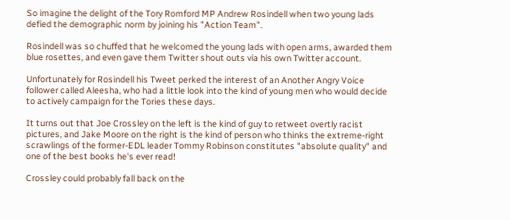So imagine the delight of the Tory Romford MP Andrew Rosindell when two young lads defied the demographic norm by joining his "Action Team".

Rosindell was so chuffed that he welcomed the young lads with open arms, awarded them blue rosettes, and even gave them Twitter shout outs via his own Twitter account.

Unfortunately for Rosindell his Tweet perked the interest of an Another Angry Voice follower called Aleesha, who had a little look into the kind of young men who would decide to actively campaign for the Tories these days.

It turns out that Joe Crossley on the left is the kind of guy to retweet overtly racist pictures, and Jake Moore on the right is the kind of person who thinks the extreme-right scrawlings of the former-EDL leader Tommy Robinson constitutes "absolute quality" and one of the best books he's ever read!

Crossley could probably fall back on the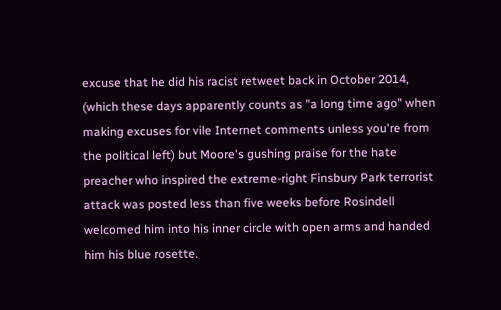excuse that he did his racist retweet back in October 2014, (which these days apparently counts as "a long time ago" when making excuses for vile Internet comments unless you're from the political left) but Moore's gushing praise for the hate preacher who inspired the extreme-right Finsbury Park terrorist attack was posted less than five weeks before Rosindell welcomed him into his inner circle with open arms and handed him his blue rosette.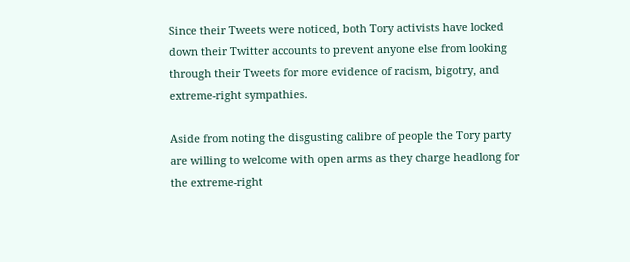Since their Tweets were noticed, both Tory activists have locked down their Twitter accounts to prevent anyone else from looking through their Tweets for more evidence of racism, bigotry, and extreme-right sympathies.

Aside from noting the disgusting calibre of people the Tory party are willing to welcome with open arms as they charge headlong for the extreme-right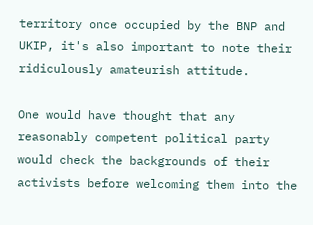territory once occupied by the BNP and UKIP, it's also important to note their ridiculously amateurish attitude.

One would have thought that any reasonably competent political party would check the backgrounds of their activists before welcoming them into the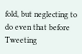fold, but neglecting to do even that before Tweeting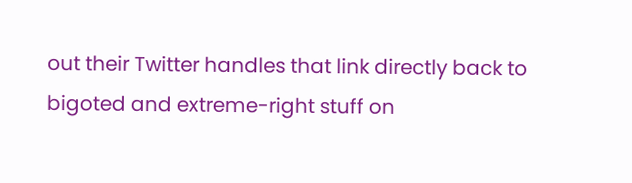out their Twitter handles that link directly back to bigoted and extreme-right stuff on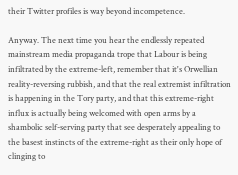their Twitter profiles is way beyond incompetence.

Anyway. The next time you hear the endlessly repeated mainstream media propaganda trope that Labour is being infiltrated by the extreme-left, remember that it's Orwellian reality-reversing rubbish, and that the real extremist infiltration is happening in the Tory party, and that this extreme-right influx is actually being welcomed with open arms by a shambolic self-serving party that see desperately appealing to the basest instincts of the extreme-right as their only hope of clinging to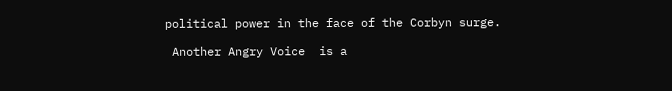political power in the face of the Corbyn surge.

 Another Angry Voice  is a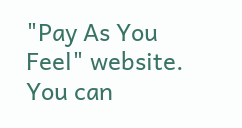"Pay As You Feel" website. You can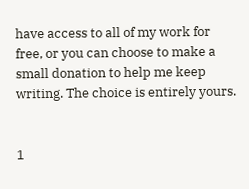have access to all of my work for free, or you can choose to make a small donation to help me keep writing. The choice is entirely yours.


1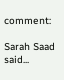comment:

Sarah Saad said...